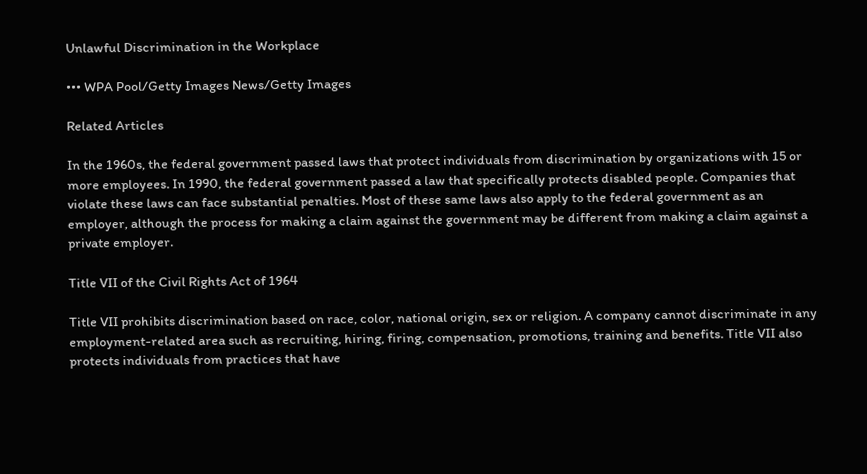Unlawful Discrimination in the Workplace

••• WPA Pool/Getty Images News/Getty Images

Related Articles

In the 1960s, the federal government passed laws that protect individuals from discrimination by organizations with 15 or more employees. In 1990, the federal government passed a law that specifically protects disabled people. Companies that violate these laws can face substantial penalties. Most of these same laws also apply to the federal government as an employer, although the process for making a claim against the government may be different from making a claim against a private employer.

Title VII of the Civil Rights Act of 1964

Title VII prohibits discrimination based on race, color, national origin, sex or religion. A company cannot discriminate in any employment-related area such as recruiting, hiring, firing, compensation, promotions, training and benefits. Title VII also protects individuals from practices that have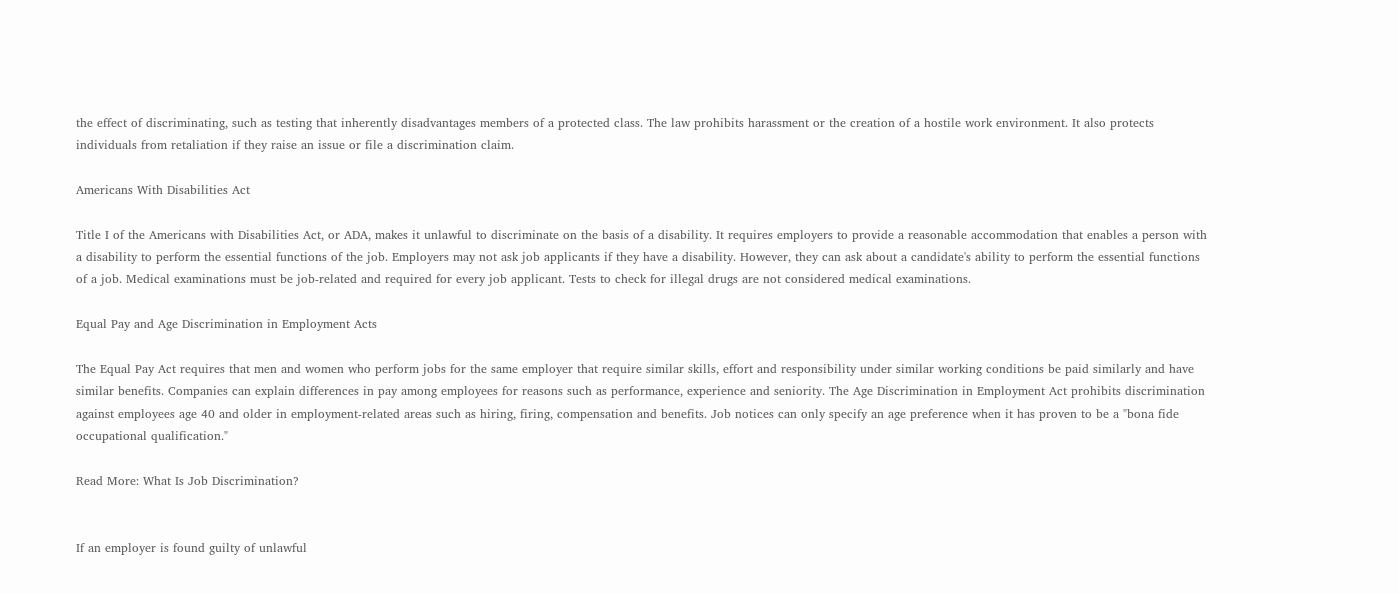the effect of discriminating, such as testing that inherently disadvantages members of a protected class. The law prohibits harassment or the creation of a hostile work environment. It also protects individuals from retaliation if they raise an issue or file a discrimination claim.

Americans With Disabilities Act

Title I of the Americans with Disabilities Act, or ADA, makes it unlawful to discriminate on the basis of a disability. It requires employers to provide a reasonable accommodation that enables a person with a disability to perform the essential functions of the job. Employers may not ask job applicants if they have a disability. However, they can ask about a candidate's ability to perform the essential functions of a job. Medical examinations must be job-related and required for every job applicant. Tests to check for illegal drugs are not considered medical examinations.

Equal Pay and Age Discrimination in Employment Acts

The Equal Pay Act requires that men and women who perform jobs for the same employer that require similar skills, effort and responsibility under similar working conditions be paid similarly and have similar benefits. Companies can explain differences in pay among employees for reasons such as performance, experience and seniority. The Age Discrimination in Employment Act prohibits discrimination against employees age 40 and older in employment-related areas such as hiring, firing, compensation and benefits. Job notices can only specify an age preference when it has proven to be a "bona fide occupational qualification."

Read More: What Is Job Discrimination?


If an employer is found guilty of unlawful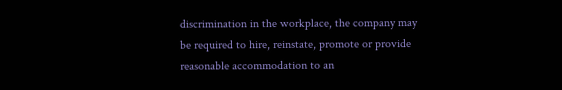discrimination in the workplace, the company may be required to hire, reinstate, promote or provide reasonable accommodation to an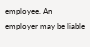employee. An employer may be liable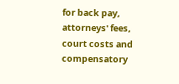for back pay, attorneys' fees, court costs and compensatory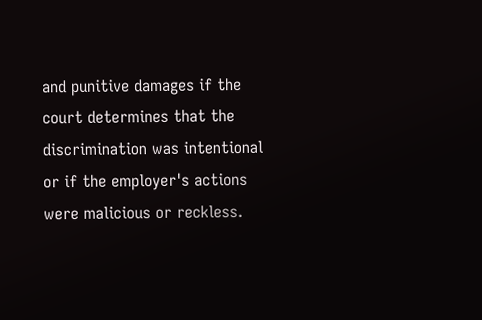and punitive damages if the court determines that the discrimination was intentional or if the employer's actions were malicious or reckless.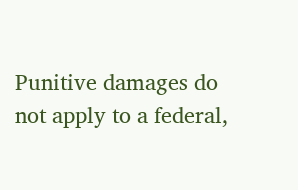Punitive damages do not apply to a federal,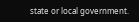state or local government.